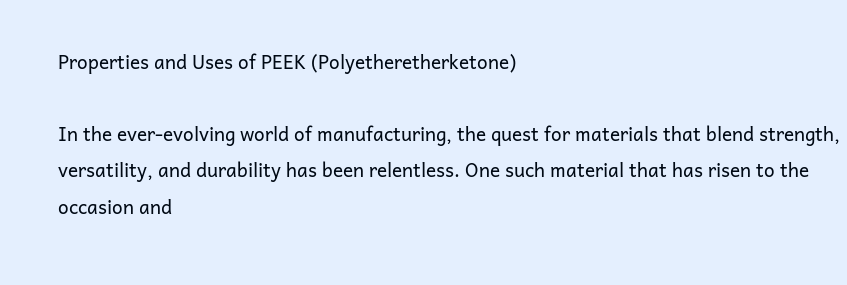Properties and Uses of PEEK (Polyetheretherketone)

In the ever-evolving world of manufacturing, the quest for materials that blend strength, versatility, and durability has been relentless. One such material that has risen to the occasion and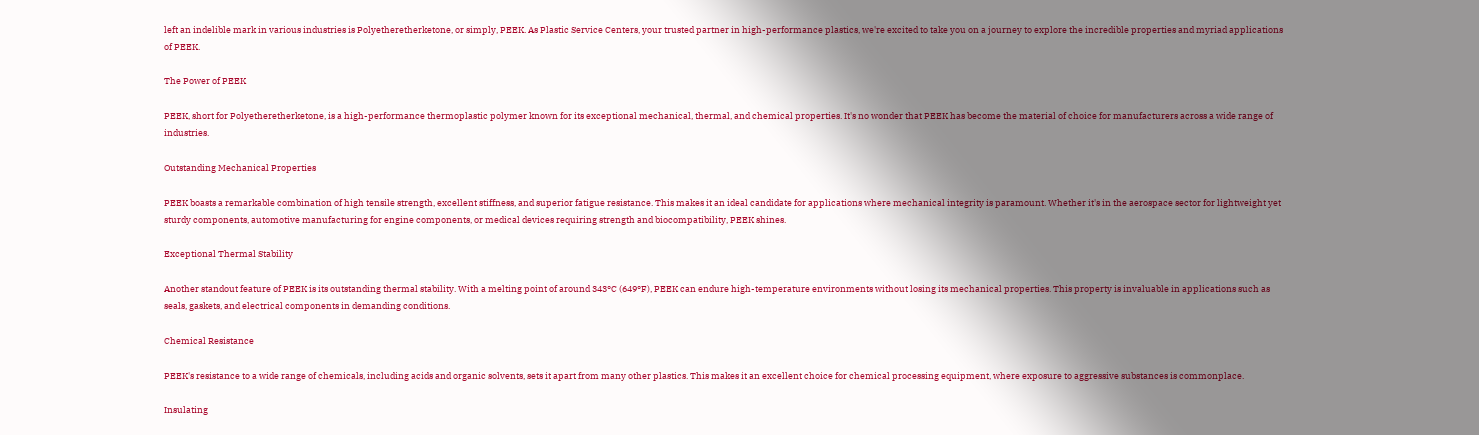left an indelible mark in various industries is Polyetheretherketone, or simply, PEEK. As Plastic Service Centers, your trusted partner in high-performance plastics, we're excited to take you on a journey to explore the incredible properties and myriad applications of PEEK.

The Power of PEEK

PEEK, short for Polyetheretherketone, is a high-performance thermoplastic polymer known for its exceptional mechanical, thermal, and chemical properties. It's no wonder that PEEK has become the material of choice for manufacturers across a wide range of industries.

Outstanding Mechanical Properties

PEEK boasts a remarkable combination of high tensile strength, excellent stiffness, and superior fatigue resistance. This makes it an ideal candidate for applications where mechanical integrity is paramount. Whether it's in the aerospace sector for lightweight yet sturdy components, automotive manufacturing for engine components, or medical devices requiring strength and biocompatibility, PEEK shines.

Exceptional Thermal Stability

Another standout feature of PEEK is its outstanding thermal stability. With a melting point of around 343°C (649°F), PEEK can endure high-temperature environments without losing its mechanical properties. This property is invaluable in applications such as seals, gaskets, and electrical components in demanding conditions.

Chemical Resistance

PEEK's resistance to a wide range of chemicals, including acids and organic solvents, sets it apart from many other plastics. This makes it an excellent choice for chemical processing equipment, where exposure to aggressive substances is commonplace.

Insulating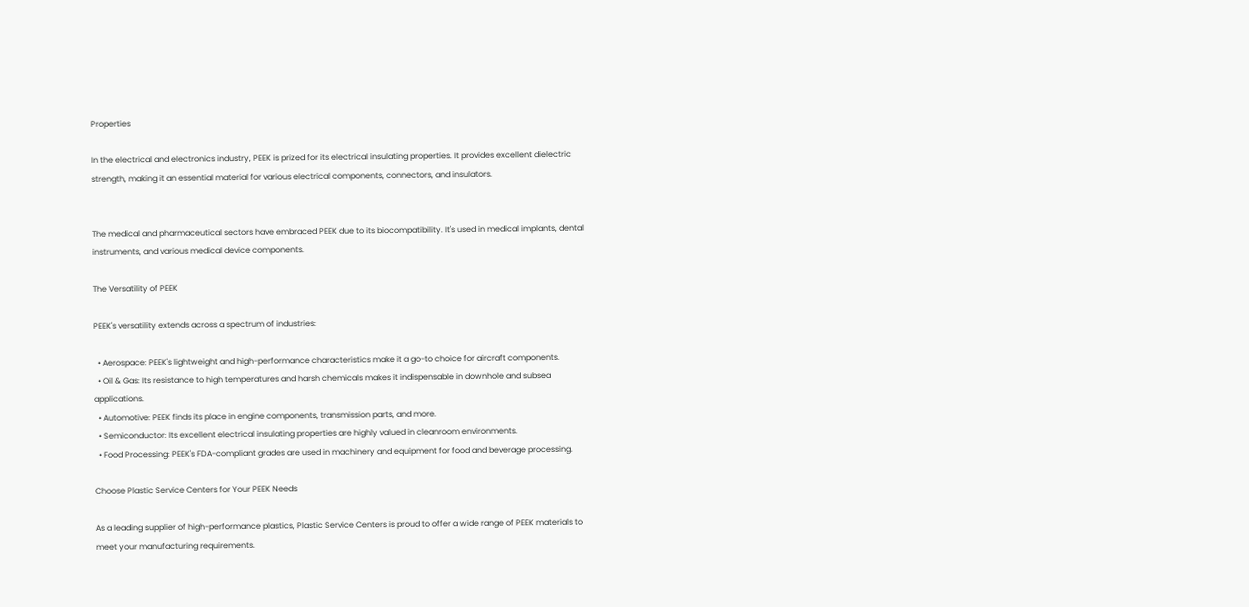Properties

In the electrical and electronics industry, PEEK is prized for its electrical insulating properties. It provides excellent dielectric strength, making it an essential material for various electrical components, connectors, and insulators.


The medical and pharmaceutical sectors have embraced PEEK due to its biocompatibility. It's used in medical implants, dental instruments, and various medical device components.

The Versatility of PEEK

PEEK's versatility extends across a spectrum of industries:

  • Aerospace: PEEK's lightweight and high-performance characteristics make it a go-to choice for aircraft components.
  • Oil & Gas: Its resistance to high temperatures and harsh chemicals makes it indispensable in downhole and subsea applications.
  • Automotive: PEEK finds its place in engine components, transmission parts, and more.
  • Semiconductor: Its excellent electrical insulating properties are highly valued in cleanroom environments.
  • Food Processing: PEEK's FDA-compliant grades are used in machinery and equipment for food and beverage processing.

Choose Plastic Service Centers for Your PEEK Needs

As a leading supplier of high-performance plastics, Plastic Service Centers is proud to offer a wide range of PEEK materials to meet your manufacturing requirements.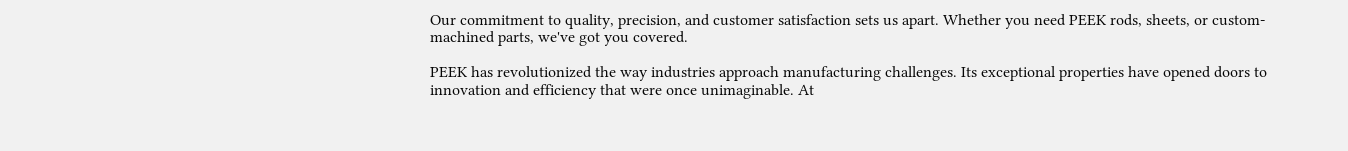Our commitment to quality, precision, and customer satisfaction sets us apart. Whether you need PEEK rods, sheets, or custom-machined parts, we've got you covered.

PEEK has revolutionized the way industries approach manufacturing challenges. Its exceptional properties have opened doors to innovation and efficiency that were once unimaginable. At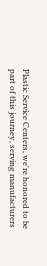Plastic Service Centers, we're honored to be part of this journey, serving manufacturers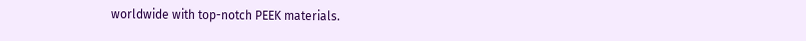worldwide with top-notch PEEK materials.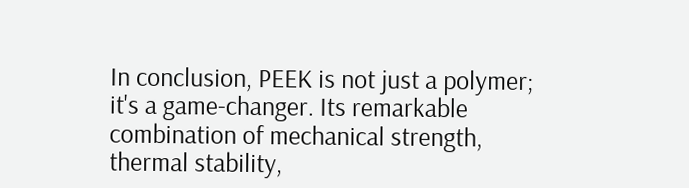In conclusion, PEEK is not just a polymer; it's a game-changer. Its remarkable combination of mechanical strength, thermal stability,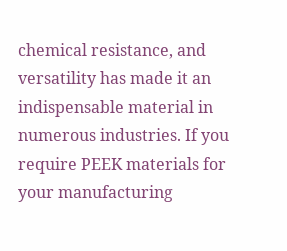chemical resistance, and versatility has made it an indispensable material in numerous industries. If you require PEEK materials for your manufacturing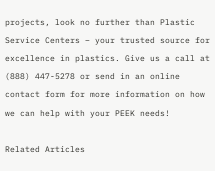projects, look no further than Plastic Service Centers – your trusted source for excellence in plastics. Give us a call at (888) 447-5278 or send in an online contact form for more information on how we can help with your PEEK needs!

Related Articles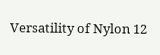Versatility of Nylon 12